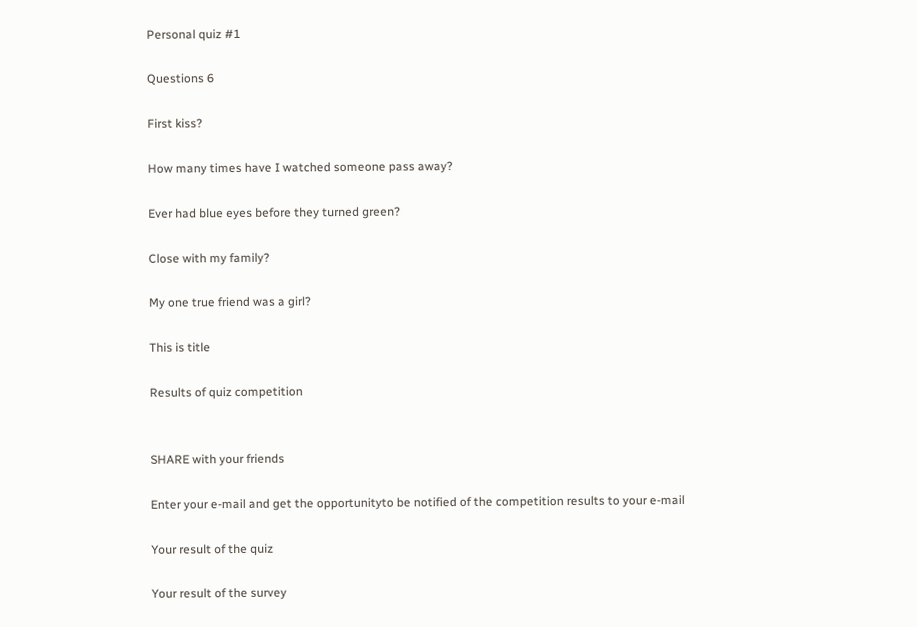Personal quiz #1

Questions 6

First kiss?

How many times have I watched someone pass away?

Ever had blue eyes before they turned green?

Close with my family?

My one true friend was a girl?

This is title

Results of quiz competition


SHARE with your friends

Enter your e-mail and get the opportunityto be notified of the competition results to your e-mail

Your result of the quiz

Your result of the survey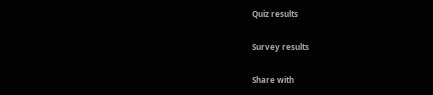Quiz results

Survey results

Share with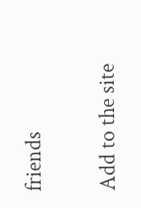friends

Add to the site